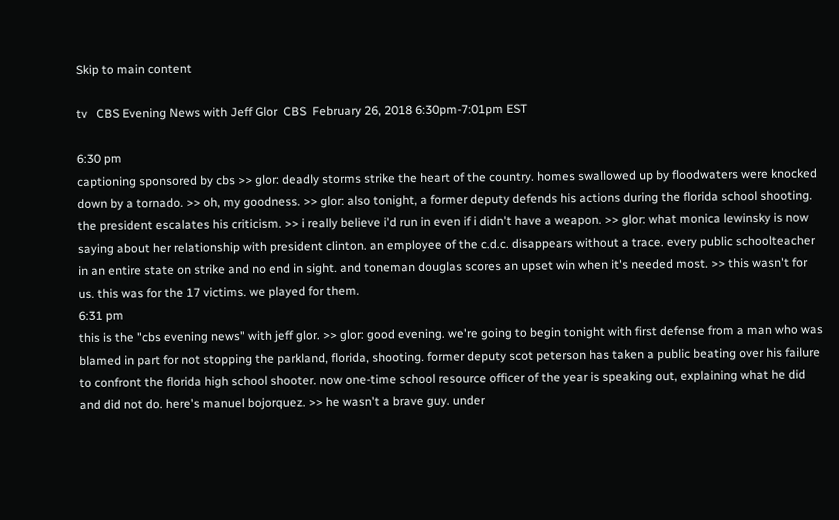Skip to main content

tv   CBS Evening News with Jeff Glor  CBS  February 26, 2018 6:30pm-7:01pm EST

6:30 pm
captioning sponsored by cbs >> glor: deadly storms strike the heart of the country. homes swallowed up by floodwaters were knocked down by a tornado. >> oh, my goodness. >> glor: also tonight, a former deputy defends his actions during the florida school shooting. the president escalates his criticism. >> i really believe i'd run in even if i didn't have a weapon. >> glor: what monica lewinsky is now saying about her relationship with president clinton. an employee of the c.d.c. disappears without a trace. every public schoolteacher in an entire state on strike and no end in sight. and toneman douglas scores an upset win when it's needed most. >> this wasn't for us. this was for the 17 victims. we played for them.
6:31 pm
this is the "cbs evening news" with jeff glor. >> glor: good evening. we're going to begin tonight with first defense from a man who was blamed in part for not stopping the parkland, florida, shooting. former deputy scot peterson has taken a public beating over his failure to confront the florida high school shooter. now one-time school resource officer of the year is speaking out, explaining what he did and did not do. here's manuel bojorquez. >> he wasn't a brave guy. under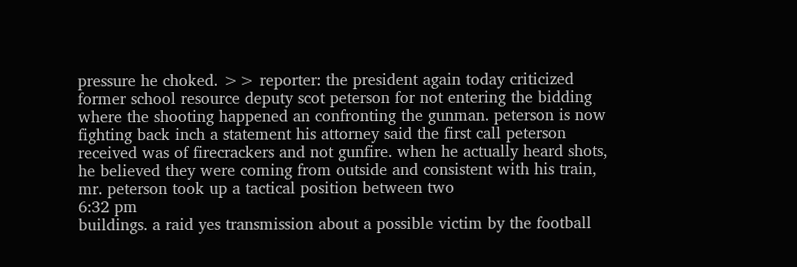pressure he choked. >> reporter: the president again today criticized former school resource deputy scot peterson for not entering the bidding where the shooting happened an confronting the gunman. peterson is now fighting back inch a statement his attorney said the first call peterson received was of firecrackers and not gunfire. when he actually heard shots, he believed they were coming from outside and consistent with his train, mr. peterson took up a tactical position between two
6:32 pm
buildings. a raid yes transmission about a possible victim by the football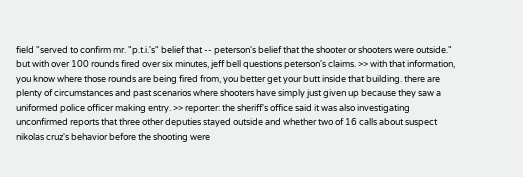field "served to confirm mr. "p.t.i.'s" belief that -- peterson's belief that the shooter or shooters were outside." but with over 100 rounds fired over six minutes, jeff bell questions peterson's claims. >> with that information, you know where those rounds are being fired from, you better get your butt inside that building. there are plenty of circumstances and past scenarios where shooters have simply just given up because they saw a uniformed police officer making entry. >> reporter: the sheriff's office said it was also investigating unconfirmed reports that three other deputies stayed outside and whether two of 16 calls about suspect nikolas cruz's behavior before the shooting were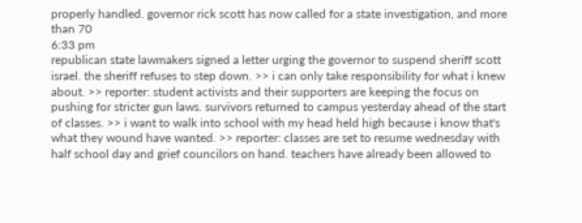properly handled. governor rick scott has now called for a state investigation, and more than 70
6:33 pm
republican state lawmakers signed a letter urging the governor to suspend sheriff scott israel. the sheriff refuses to step down. >> i can only take responsibility for what i knew about. >> reporter: student activists and their supporters are keeping the focus on pushing for stricter gun laws. survivors returned to campus yesterday ahead of the start of classes. >> i want to walk into school with my head held high because i know that's what they wound have wanted. >> reporter: classes are set to resume wednesday with half school day and grief councilors on hand. teachers have already been allowed to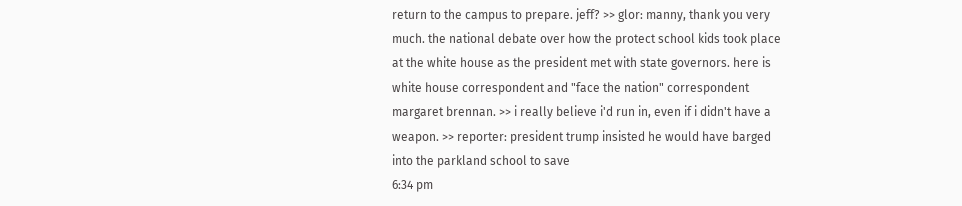return to the campus to prepare. jeff? >> glor: manny, thank you very much. the national debate over how the protect school kids took place at the white house as the president met with state governors. here is white house correspondent and "face the nation" correspondent margaret brennan. >> i really believe i'd run in, even if i didn't have a weapon. >> reporter: president trump insisted he would have barged into the parkland school to save
6:34 pm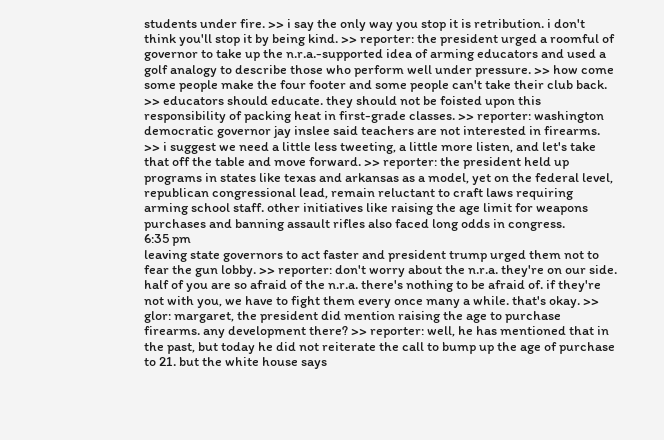students under fire. >> i say the only way you stop it is retribution. i don't think you'll stop it by being kind. >> reporter: the president urged a roomful of governor to take up the n.r.a.-supported idea of arming educators and used a golf analogy to describe those who perform well under pressure. >> how come some people make the four footer and some people can't take their club back. >> educators should educate. they should not be foisted upon this responsibility of packing heat in first-grade classes. >> reporter: washington democratic governor jay inslee said teachers are not interested in firearms. >> i suggest we need a little less tweeting, a little more listen, and let's take that off the table and move forward. >> reporter: the president held up programs in states like texas and arkansas as a model, yet on the federal level, republican congressional lead, remain reluctant to craft laws requiring arming school staff. other initiatives like raising the age limit for weapons purchases and banning assault rifles also faced long odds in congress.
6:35 pm
leaving state governors to act faster and president trump urged them not to fear the gun lobby. >> reporter: don't worry about the n.r.a. they're on our side. half of you are so afraid of the n.r.a. there's nothing to be afraid of. if they're not with you, we have to fight them every once many a while. that's okay. >> glor: margaret, the president did mention raising the age to purchase firearms. any development there? >> reporter: well, he has mentioned that in the past, but today he did not reiterate the call to bump up the age of purchase to 21. but the white house says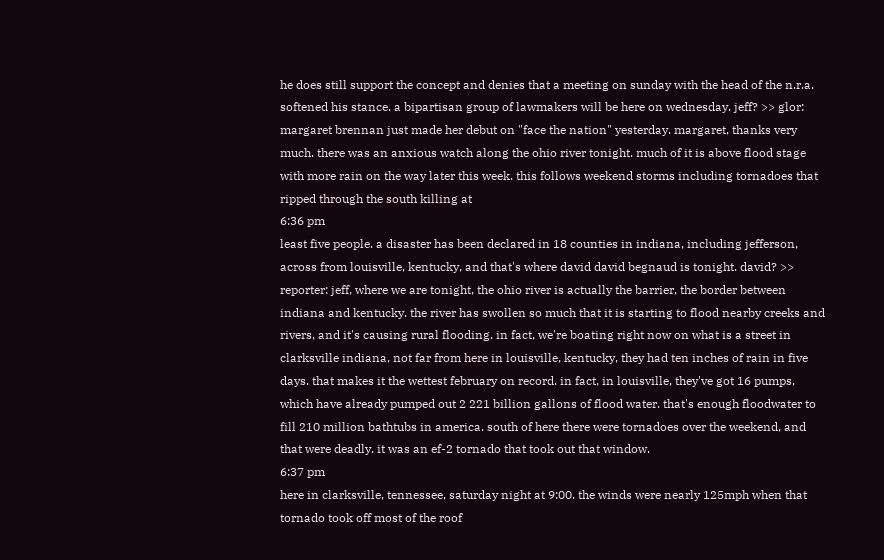he does still support the concept and denies that a meeting on sunday with the head of the n.r.a. softened his stance. a bipartisan group of lawmakers will be here on wednesday. jeff? >> glor: margaret brennan just made her debut on "face the nation" yesterday. margaret, thanks very much. there was an anxious watch along the ohio river tonight. much of it is above flood stage with more rain on the way later this week. this follows weekend storms including tornadoes that ripped through the south killing at
6:36 pm
least five people. a disaster has been declared in 18 counties in indiana, including jefferson, across from louisville, kentucky, and that's where david david begnaud is tonight. david? >> reporter: jeff, where we are tonight, the ohio river is actually the barrier, the border between indiana and kentucky. the river has swollen so much that it is starting to flood nearby creeks and rivers, and it's causing rural flooding. in fact, we're boating right now on what is a street in clarksville indiana, not far from here in louisville, kentucky, they had ten inches of rain in five days. that makes it the wettest february on record. in fact, in louisville, they've got 16 pumps, which have already pumped out 2 221 billion gallons of flood water. that's enough floodwater to fill 210 million bathtubs in america. south of here there were tornadoes over the weekend, and that were deadly. it was an ef-2 tornado that took out that window.
6:37 pm
here in clarksville, tennessee, saturday night at 9:00. the winds were nearly 125mph when that tornado took off most of the roof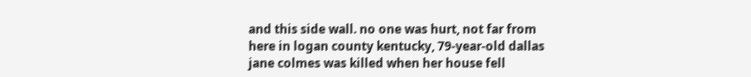and this side wall. no one was hurt, not far from here in logan county kentucky, 79-year-old dallas jane colmes was killed when her house fell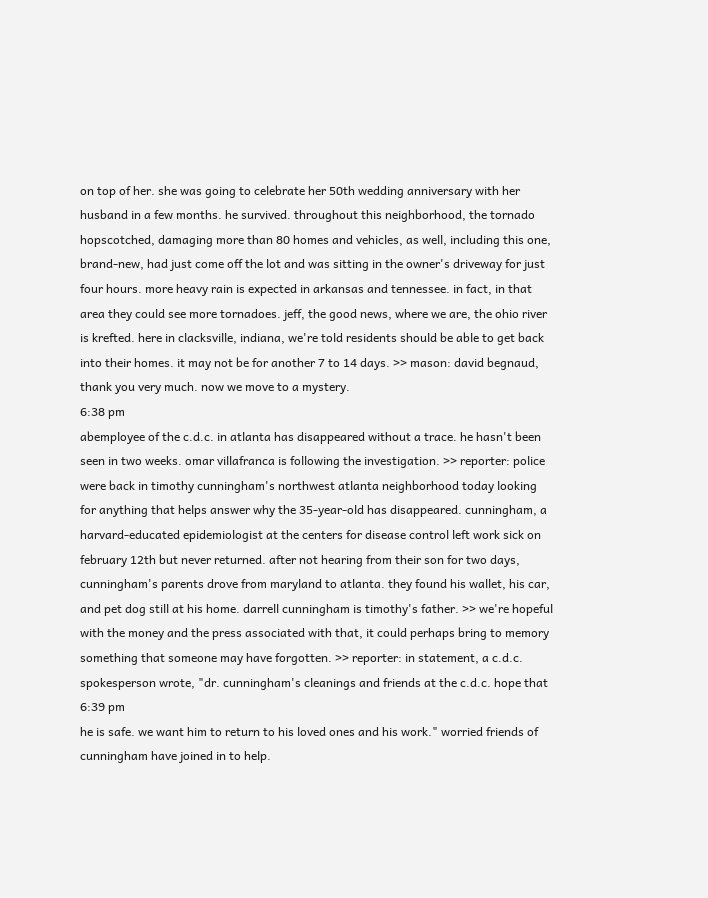on top of her. she was going to celebrate her 50th wedding anniversary with her husband in a few months. he survived. throughout this neighborhood, the tornado hopscotched, damaging more than 80 homes and vehicles, as well, including this one, brand-new, had just come off the lot and was sitting in the owner's driveway for just four hours. more heavy rain is expected in arkansas and tennessee. in fact, in that area they could see more tornadoes. jeff, the good news, where we are, the ohio river is krefted. here in clacksville, indiana, we're told residents should be able to get back into their homes. it may not be for another 7 to 14 days. >> mason: david begnaud, thank you very much. now we move to a mystery.
6:38 pm
abemployee of the c.d.c. in atlanta has disappeared without a trace. he hasn't been seen in two weeks. omar villafranca is following the investigation. >> reporter: police were back in timothy cunningham's northwest atlanta neighborhood today looking for anything that helps answer why the 35-year-old has disappeared. cunningham, a harvard-educated epidemiologist at the centers for disease control left work sick on february 12th but never returned. after not hearing from their son for two days, cunningham's parents drove from maryland to atlanta. they found his wallet, his car, and pet dog still at his home. darrell cunningham is timothy's father. >> we're hopeful with the money and the press associated with that, it could perhaps bring to memory something that someone may have forgotten. >> reporter: in statement, a c.d.c. spokesperson wrote, "dr. cunningham's cleanings and friends at the c.d.c. hope that
6:39 pm
he is safe. we want him to return to his loved ones and his work." worried friends of cunningham have joined in to help.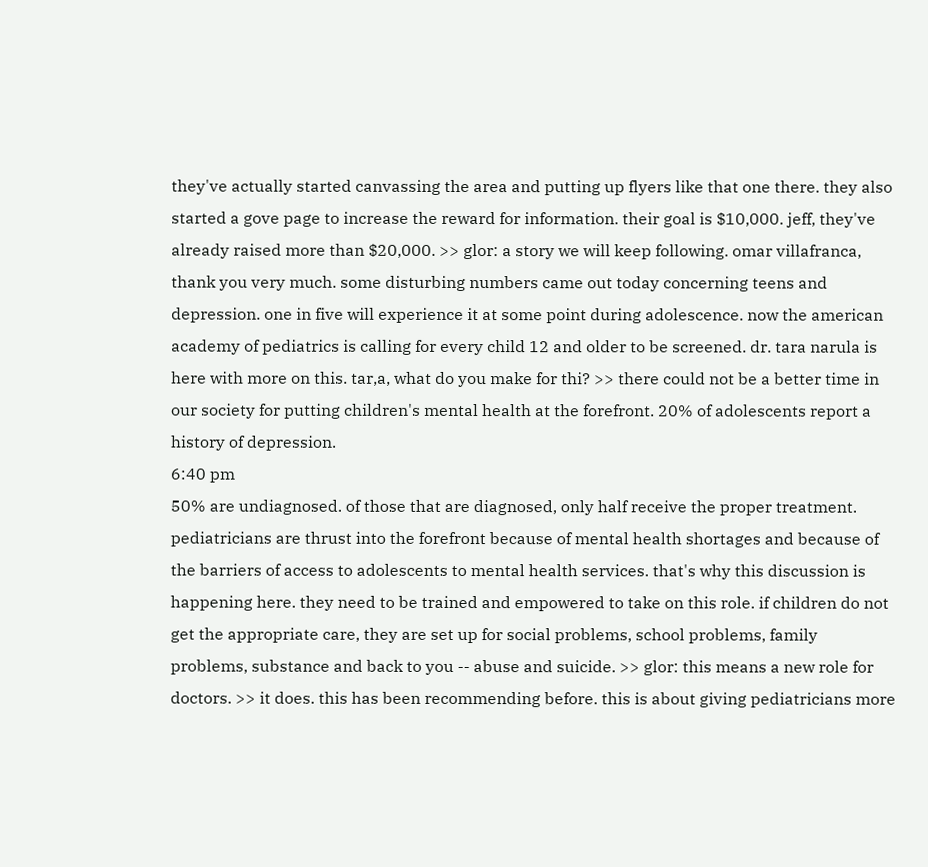they've actually started canvassing the area and putting up flyers like that one there. they also started a gove page to increase the reward for information. their goal is $10,000. jeff, they've already raised more than $20,000. >> glor: a story we will keep following. omar villafranca, thank you very much. some disturbing numbers came out today concerning teens and depression. one in five will experience it at some point during adolescence. now the american academy of pediatrics is calling for every child 12 and older to be screened. dr. tara narula is here with more on this. tar,a, what do you make for thi? >> there could not be a better time in our society for putting children's mental health at the forefront. 20% of adolescents report a history of depression.
6:40 pm
50% are undiagnosed. of those that are diagnosed, only half receive the proper treatment. pediatricians are thrust into the forefront because of mental health shortages and because of the barriers of access to adolescents to mental health services. that's why this discussion is happening here. they need to be trained and empowered to take on this role. if children do not get the appropriate care, they are set up for social problems, school problems, family problems, substance and back to you -- abuse and suicide. >> glor: this means a new role for doctors. >> it does. this has been recommending before. this is about giving pediatricians more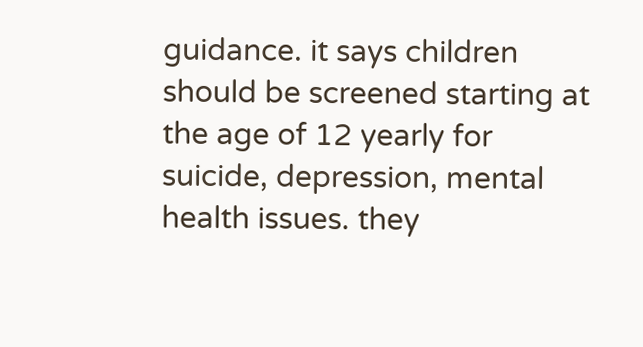guidance. it says children should be screened starting at the age of 12 yearly for suicide, depression, mental health issues. they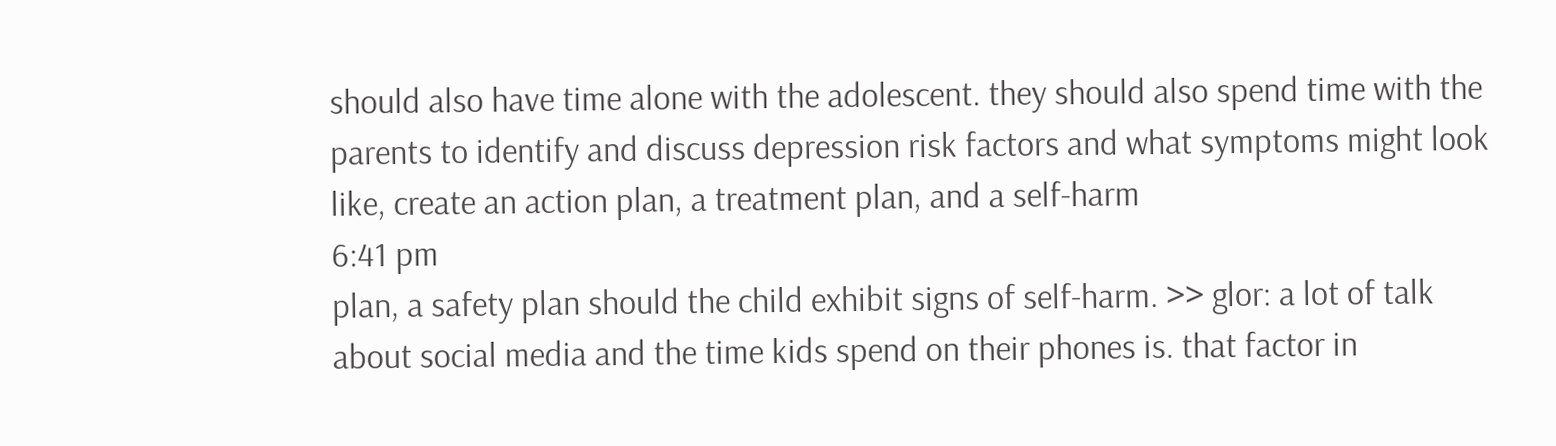should also have time alone with the adolescent. they should also spend time with the parents to identify and discuss depression risk factors and what symptoms might look like, create an action plan, a treatment plan, and a self-harm
6:41 pm
plan, a safety plan should the child exhibit signs of self-harm. >> glor: a lot of talk about social media and the time kids spend on their phones is. that factor in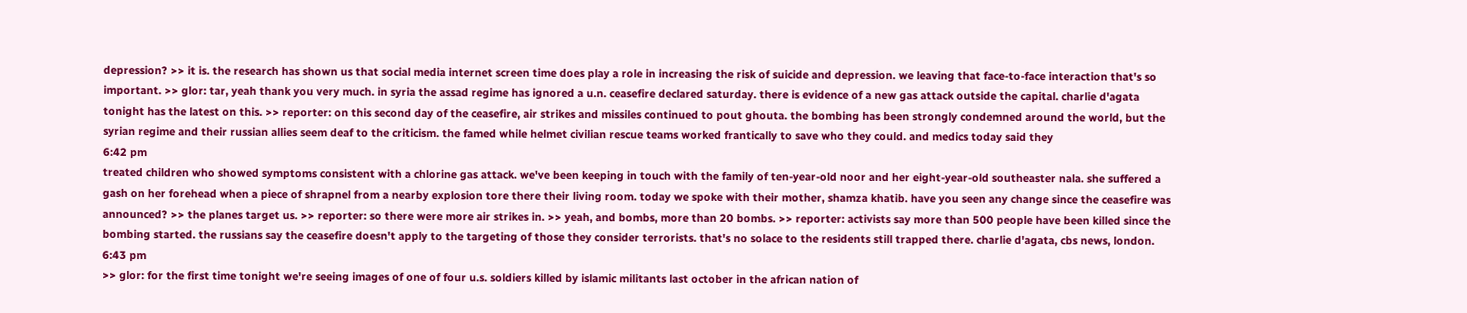depression? >> it is. the research has shown us that social media internet screen time does play a role in increasing the risk of suicide and depression. we leaving that face-to-face interaction that's so important. >> glor: tar, yeah thank you very much. in syria the assad regime has ignored a u.n. ceasefire declared saturday. there is evidence of a new gas attack outside the capital. charlie d'agata tonight has the latest on this. >> reporter: on this second day of the ceasefire, air strikes and missiles continued to pout ghouta. the bombing has been strongly condemned around the world, but the syrian regime and their russian allies seem deaf to the criticism. the famed while helmet civilian rescue teams worked frantically to save who they could. and medics today said they
6:42 pm
treated children who showed symptoms consistent with a chlorine gas attack. we've been keeping in touch with the family of ten-year-old noor and her eight-year-old southeaster nala. she suffered a gash on her forehead when a piece of shrapnel from a nearby explosion tore there their living room. today we spoke with their mother, shamza khatib. have you seen any change since the ceasefire was announced? >> the planes target us. >> reporter: so there were more air strikes in. >> yeah, and bombs, more than 20 bombs. >> reporter: activists say more than 500 people have been killed since the bombing started. the russians say the ceasefire doesn't apply to the targeting of those they consider terrorists. that's no solace to the residents still trapped there. charlie d'agata, cbs news, london.
6:43 pm
>> glor: for the first time tonight we're seeing images of one of four u.s. soldiers killed by islamic militants last october in the african nation of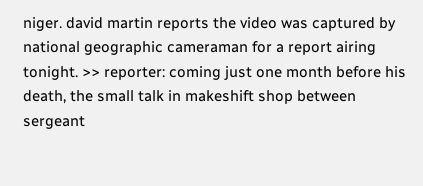niger. david martin reports the video was captured by national geographic cameraman for a report airing tonight. >> reporter: coming just one month before his death, the small talk in makeshift shop between sergeant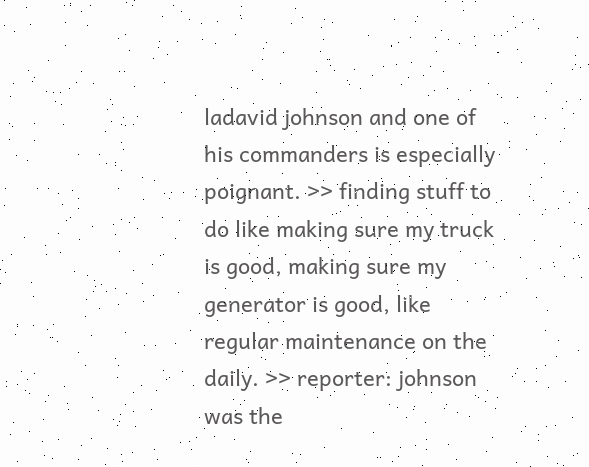ladavid johnson and one of his commanders is especially poignant. >> finding stuff to do like making sure my truck is good, making sure my generator is good, like regular maintenance on the daily. >> reporter: johnson was the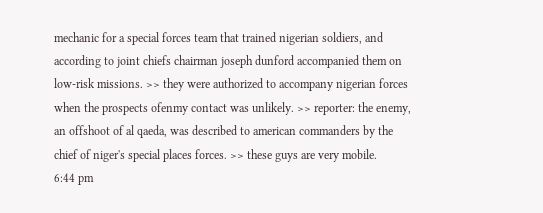mechanic for a special forces team that trained nigerian soldiers, and according to joint chiefs chairman joseph dunford accompanied them on low-risk missions. >> they were authorized to accompany nigerian forces when the prospects ofenmy contact was unlikely. >> reporter: the enemy, an offshoot of al qaeda, was described to american commanders by the chief of niger's special places forces. >> these guys are very mobile.
6:44 pm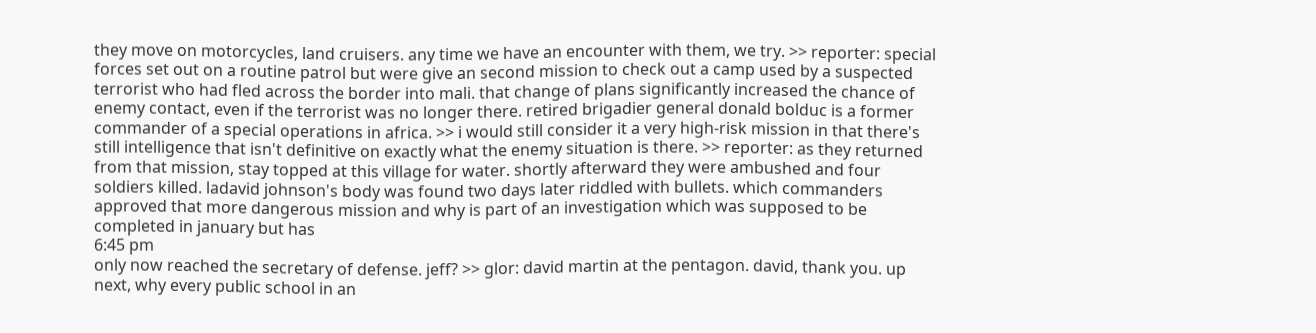they move on motorcycles, land cruisers. any time we have an encounter with them, we try. >> reporter: special forces set out on a routine patrol but were give an second mission to check out a camp used by a suspected terrorist who had fled across the border into mali. that change of plans significantly increased the chance of enemy contact, even if the terrorist was no longer there. retired brigadier general donald bolduc is a former commander of a special operations in africa. >> i would still consider it a very high-risk mission in that there's still intelligence that isn't definitive on exactly what the enemy situation is there. >> reporter: as they returned from that mission, stay topped at this village for water. shortly afterward they were ambushed and four soldiers killed. ladavid johnson's body was found two days later riddled with bullets. which commanders approved that more dangerous mission and why is part of an investigation which was supposed to be completed in january but has
6:45 pm
only now reached the secretary of defense. jeff? >> glor: david martin at the pentagon. david, thank you. up next, why every public school in an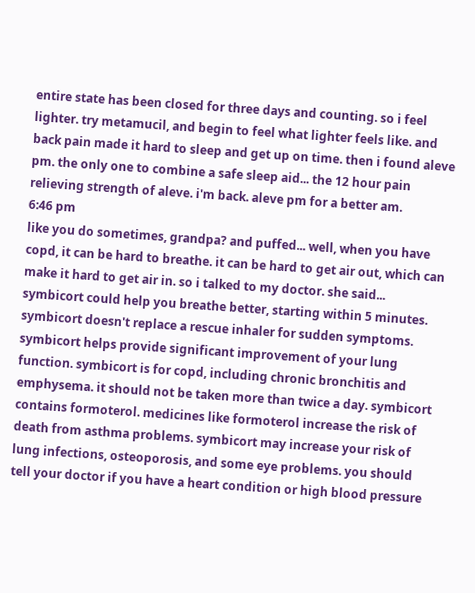entire state has been closed for three days and counting. so i feel lighter. try metamucil, and begin to feel what lighter feels like. and back pain made it hard to sleep and get up on time. then i found aleve pm. the only one to combine a safe sleep aid... the 12 hour pain relieving strength of aleve. i'm back. aleve pm for a better am.
6:46 pm
like you do sometimes, grandpa? and puffed... well, when you have copd, it can be hard to breathe. it can be hard to get air out, which can make it hard to get air in. so i talked to my doctor. she said... symbicort could help you breathe better, starting within 5 minutes. symbicort doesn't replace a rescue inhaler for sudden symptoms. symbicort helps provide significant improvement of your lung function. symbicort is for copd, including chronic bronchitis and emphysema. it should not be taken more than twice a day. symbicort contains formoterol. medicines like formoterol increase the risk of death from asthma problems. symbicort may increase your risk of lung infections, osteoporosis, and some eye problems. you should tell your doctor if you have a heart condition or high blood pressure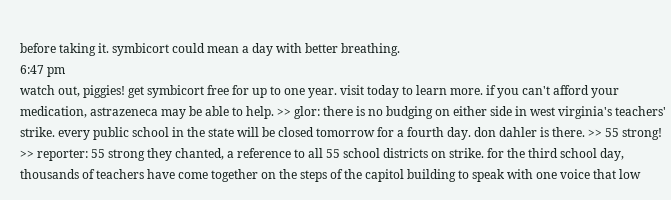before taking it. symbicort could mean a day with better breathing.
6:47 pm
watch out, piggies! get symbicort free for up to one year. visit today to learn more. if you can't afford your medication, astrazeneca may be able to help. >> glor: there is no budging on either side in west virginia's teachers' strike. every public school in the state will be closed tomorrow for a fourth day. don dahler is there. >> 55 strong! >> reporter: 55 strong they chanted, a reference to all 55 school districts on strike. for the third school day, thousands of teachers have come together on the steps of the capitol building to speak with one voice that low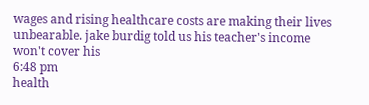wages and rising healthcare costs are making their lives unbearable. jake burdig told us his teacher's income won't cover his
6:48 pm
health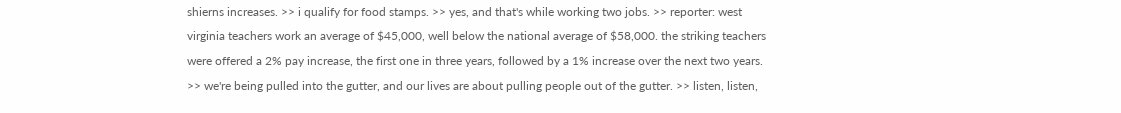shierns increases. >> i qualify for food stamps. >> yes, and that's while working two jobs. >> reporter: west virginia teachers work an average of $45,000, well below the national average of $58,000. the striking teachers were offered a 2% pay increase, the first one in three years, followed by a 1% increase over the next two years. >> we're being pulled into the gutter, and our lives are about pulling people out of the gutter. >> listen, listen,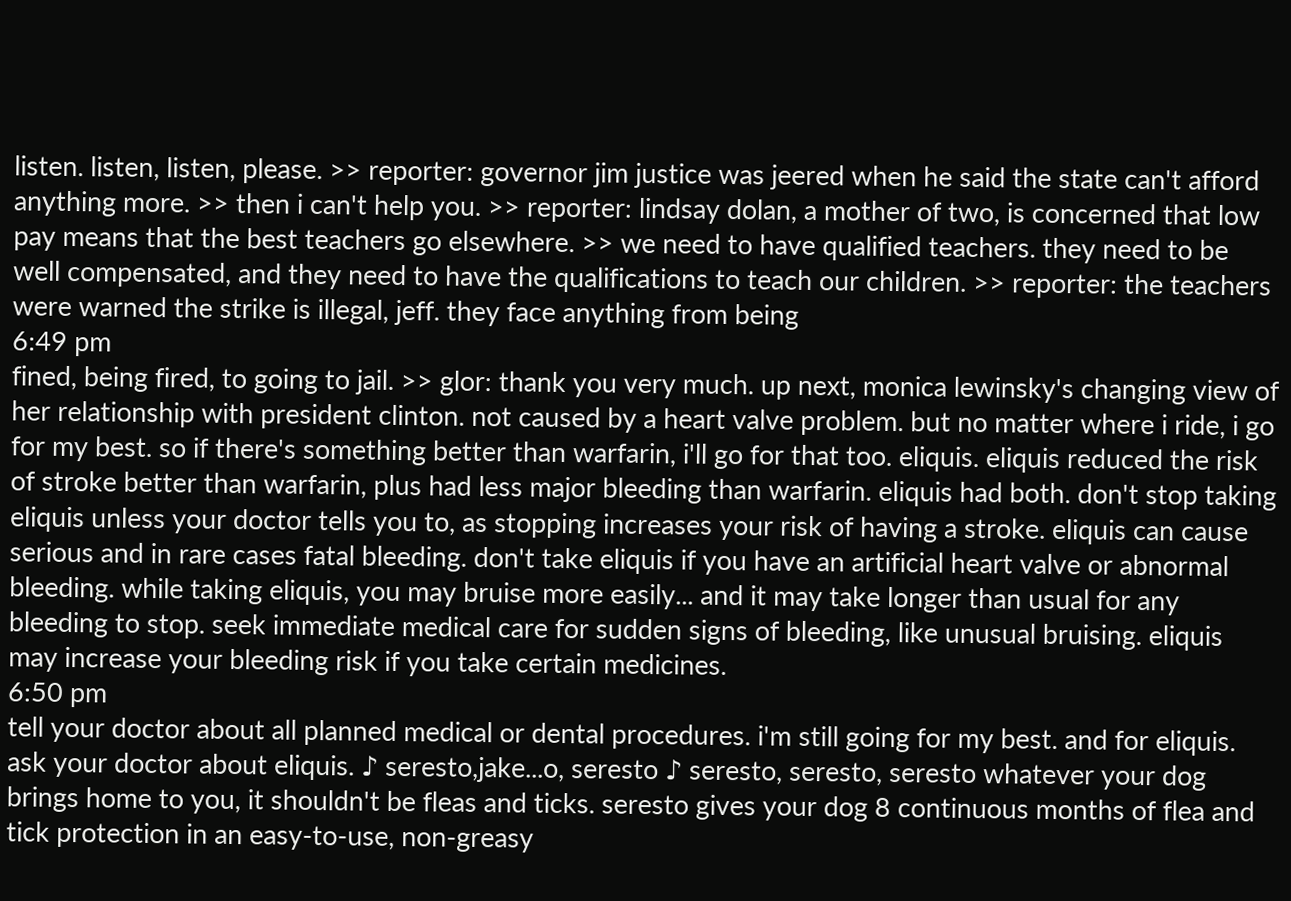listen. listen, listen, please. >> reporter: governor jim justice was jeered when he said the state can't afford anything more. >> then i can't help you. >> reporter: lindsay dolan, a mother of two, is concerned that low pay means that the best teachers go elsewhere. >> we need to have qualified teachers. they need to be well compensated, and they need to have the qualifications to teach our children. >> reporter: the teachers were warned the strike is illegal, jeff. they face anything from being
6:49 pm
fined, being fired, to going to jail. >> glor: thank you very much. up next, monica lewinsky's changing view of her relationship with president clinton. not caused by a heart valve problem. but no matter where i ride, i go for my best. so if there's something better than warfarin, i'll go for that too. eliquis. eliquis reduced the risk of stroke better than warfarin, plus had less major bleeding than warfarin. eliquis had both. don't stop taking eliquis unless your doctor tells you to, as stopping increases your risk of having a stroke. eliquis can cause serious and in rare cases fatal bleeding. don't take eliquis if you have an artificial heart valve or abnormal bleeding. while taking eliquis, you may bruise more easily... and it may take longer than usual for any bleeding to stop. seek immediate medical care for sudden signs of bleeding, like unusual bruising. eliquis may increase your bleeding risk if you take certain medicines.
6:50 pm
tell your doctor about all planned medical or dental procedures. i'm still going for my best. and for eliquis. ask your doctor about eliquis. ♪ seresto,jake...o, seresto ♪ seresto, seresto, seresto whatever your dog brings home to you, it shouldn't be fleas and ticks. seresto gives your dog 8 continuous months of flea and tick protection in an easy-to-use, non-greasy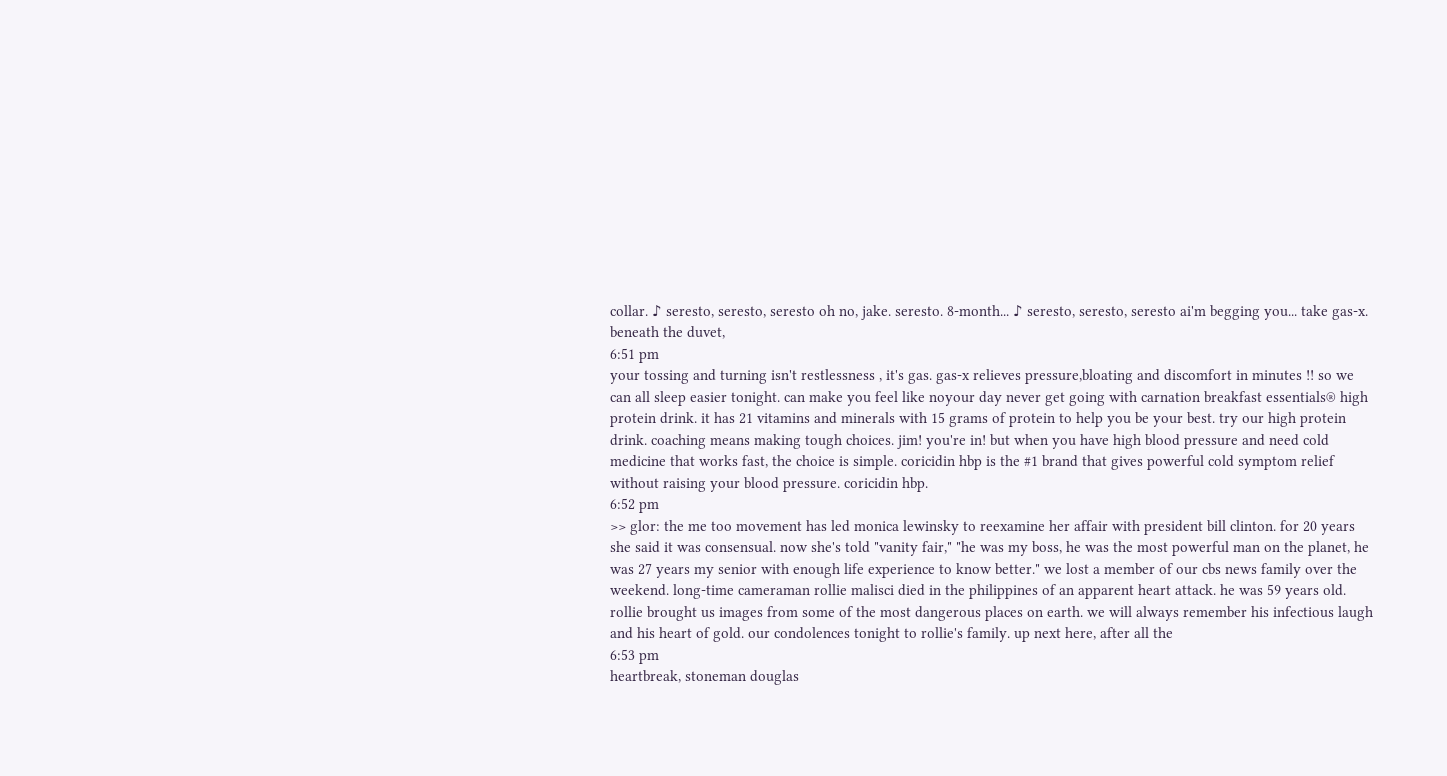collar. ♪ seresto, seresto, seresto oh no, jake. seresto. 8-month... ♪ seresto, seresto, seresto ai'm begging you... take gas-x. beneath the duvet,
6:51 pm
your tossing and turning isn't restlessness , it's gas. gas-x relieves pressure,bloating and discomfort in minutes !! so we can all sleep easier tonight. can make you feel like noyour day never get going with carnation breakfast essentials® high protein drink. it has 21 vitamins and minerals with 15 grams of protein to help you be your best. try our high protein drink. coaching means making tough choices. jim! you're in! but when you have high blood pressure and need cold medicine that works fast, the choice is simple. coricidin hbp is the #1 brand that gives powerful cold symptom relief without raising your blood pressure. coricidin hbp.
6:52 pm
>> glor: the me too movement has led monica lewinsky to reexamine her affair with president bill clinton. for 20 years she said it was consensual. now she's told "vanity fair," "he was my boss, he was the most powerful man on the planet, he was 27 years my senior with enough life experience to know better." we lost a member of our cbs news family over the weekend. long-time cameraman rollie malisci died in the philippines of an apparent heart attack. he was 59 years old. rollie brought us images from some of the most dangerous places on earth. we will always remember his infectious laugh and his heart of gold. our condolences tonight to rollie's family. up next here, after all the
6:53 pm
heartbreak, stoneman douglas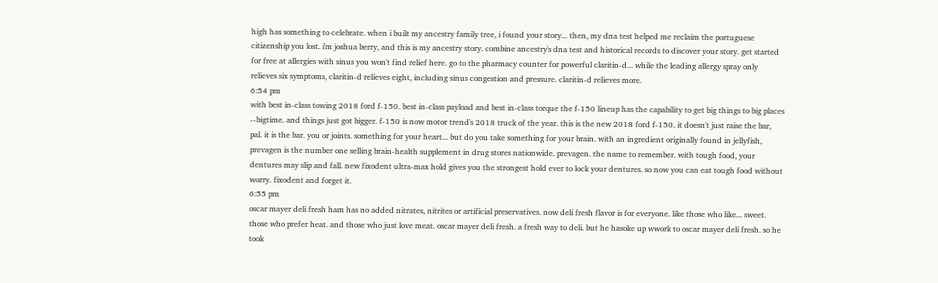high has something to celebrate. when i built my ancestry family tree, i found your story... then, my dna test helped me reclaim the portuguese citizenship you lost. i'm joshua berry, and this is my ancestry story. combine ancestry's dna test and historical records to discover your story. get started for free at allergies with sinus you won't find relief here. go to the pharmacy counter for powerful claritin-d... while the leading allergy spray only relieves six symptoms, claritin-d relieves eight, including sinus congestion and pressure. claritin-d relieves more.
6:54 pm
with best in-class towing 2018 ford f-150. best in-class payload and best in-class torque the f-150 lineup has the capability to get big things to big places --bigtime. and things just got bigger. f-150 is now motor trend's 2018 truck of the year. this is the new 2018 ford f-150. it doesn't just raise the bar, pal. it is the bar. you or joints. something for your heart... but do you take something for your brain. with an ingredient originally found in jellyfish, prevagen is the number one selling brain-health supplement in drug stores nationwide. prevagen. the name to remember. with tough food, your dentures may slip and fall. new fixodent ultra-max hold gives you the strongest hold ever to lock your dentures. so now you can eat tough food without worry. fixodent and forget it.
6:55 pm
oscar mayer deli fresh ham has no added nitrates, nitrites or artificial preservatives. now deli fresh flavor is for everyone. like those who like... sweet. those who prefer heat. and those who just love meat. oscar mayer deli fresh. a fresh way to deli. but he hasoke up wwork to oscar mayer deli fresh. so he took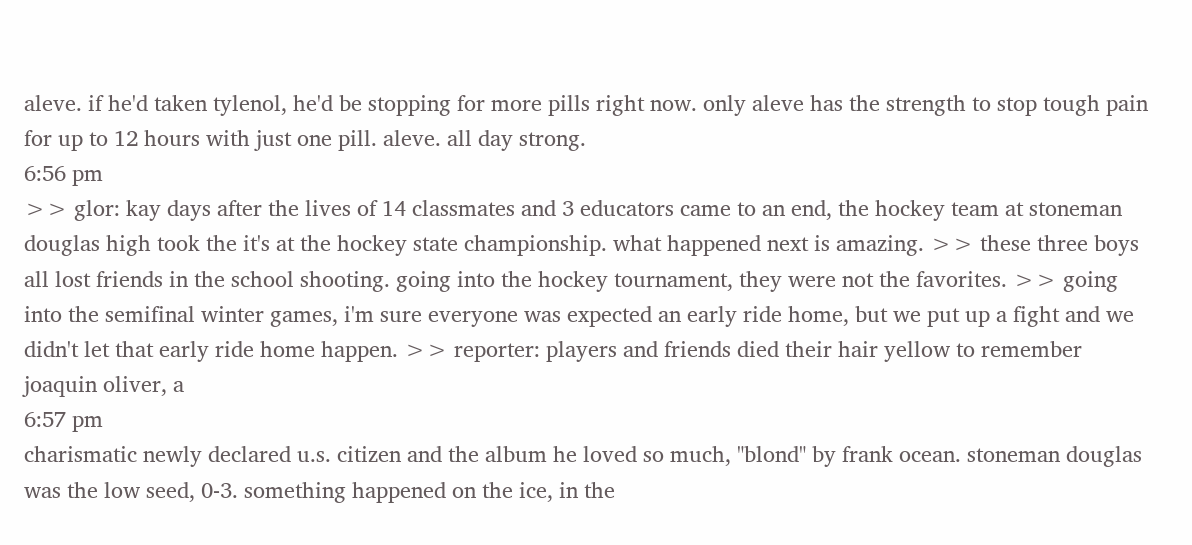aleve. if he'd taken tylenol, he'd be stopping for more pills right now. only aleve has the strength to stop tough pain for up to 12 hours with just one pill. aleve. all day strong.
6:56 pm
>> glor: kay days after the lives of 14 classmates and 3 educators came to an end, the hockey team at stoneman douglas high took the it's at the hockey state championship. what happened next is amazing. >> these three boys all lost friends in the school shooting. going into the hockey tournament, they were not the favorites. >> going into the semifinal winter games, i'm sure everyone was expected an early ride home, but we put up a fight and we didn't let that early ride home happen. >> reporter: players and friends died their hair yellow to remember joaquin oliver, a
6:57 pm
charismatic newly declared u.s. citizen and the album he loved so much, "blond" by frank ocean. stoneman douglas was the low seed, 0-3. something happened on the ice, in the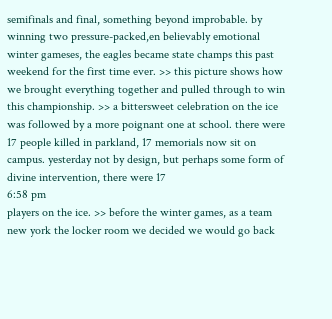semifinals and final, something beyond improbable. by winning two pressure-packed,en believably emotional winter gameses, the eagles became state champs this past weekend for the first time ever. >> this picture shows how we brought everything together and pulled through to win this championship. >> a bittersweet celebration on the ice was followed by a more poignant one at school. there were 17 people killed in parkland, 17 memorials now sit on campus. yesterday not by design, but perhaps some form of divine intervention, there were 17
6:58 pm
players on the ice. >> before the winter games, as a team new york the locker room we decided we would go back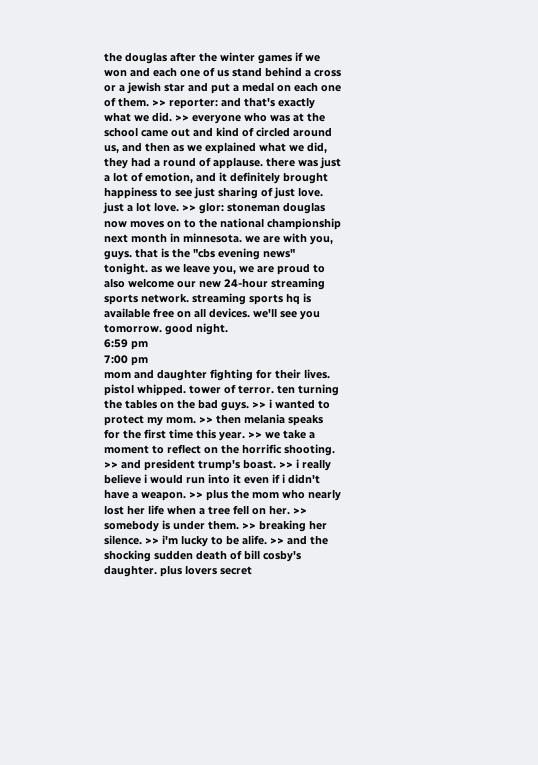the douglas after the winter games if we won and each one of us stand behind a cross or a jewish star and put a medal on each one of them. >> reporter: and that's exactly what we did. >> everyone who was at the school came out and kind of circled around us, and then as we explained what we did, they had a round of applause. there was just a lot of emotion, and it definitely brought happiness to see just sharing of just love. just a lot love. >> glor: stoneman douglas now moves on to the national championship next month in minnesota. we are with you, guys. that is the "cbs evening news" tonight. as we leave you, we are proud to also welcome our new 24-hour streaming sports network. streaming sports hq is available free on all devices. we'll see you tomorrow. good night.
6:59 pm
7:00 pm
mom and daughter fighting for their lives. pistol whipped. tower of terror. ten turning the tables on the bad guys. >> i wanted to protect my mom. >> then melania speaks for the first time this year. >> we take a moment to reflect on the horrific shooting. >> and president trump's boast. >> i really believe i would run into it even if i didn't have a weapon. >> plus the mom who nearly lost her life when a tree fell on her. >> somebody is under them. >> breaking her silence. >> i'm lucky to be alife. >> and the shocking sudden death of bill cosby's daughter. plus lovers secret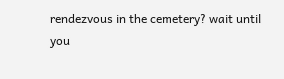rendezvous in the cemetery? wait until you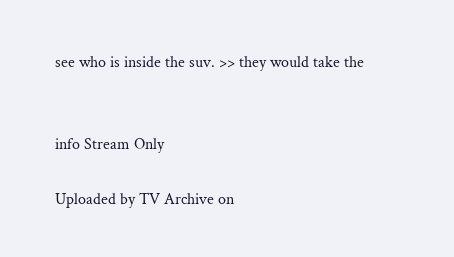see who is inside the suv. >> they would take the


info Stream Only

Uploaded by TV Archive on